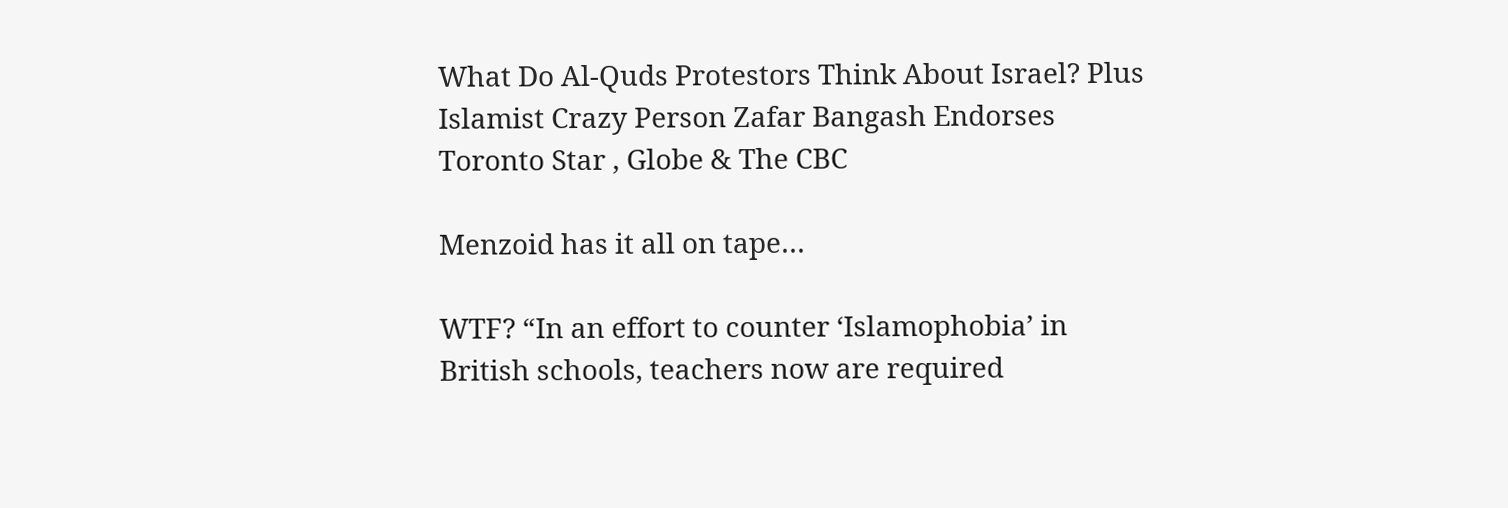What Do Al-Quds Protestors Think About Israel? Plus Islamist Crazy Person Zafar Bangash Endorses Toronto Star , Globe & The CBC

Menzoid has it all on tape…

WTF? “In an effort to counter ‘Islamophobia’ in British schools, teachers now are required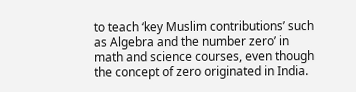to teach ‘key Muslim contributions’ such as Algebra and the number zero’ in math and science courses, even though the concept of zero originated in India.